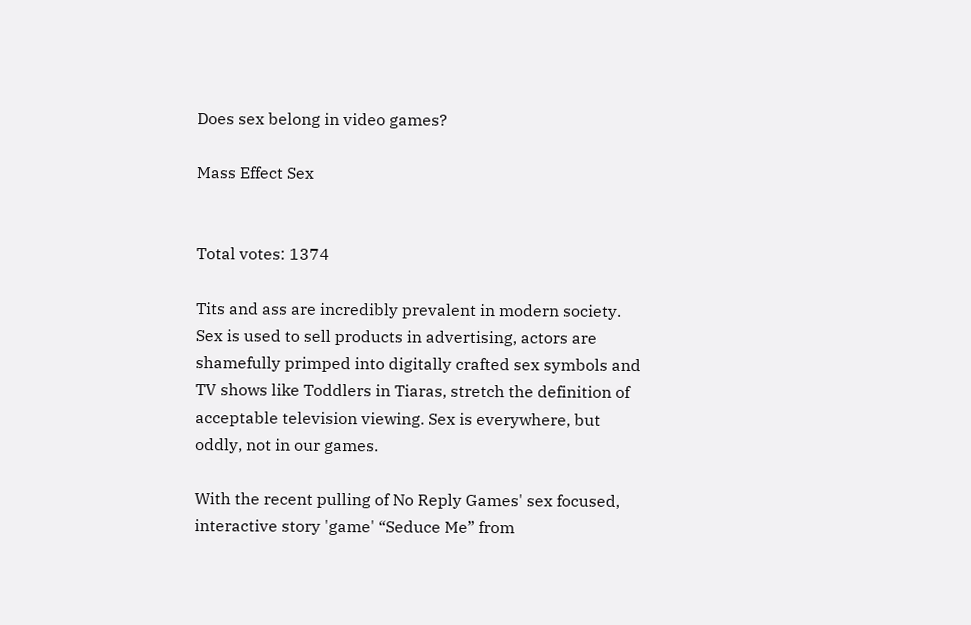Does sex belong in video games?

Mass Effect Sex


Total votes: 1374

Tits and ass are incredibly prevalent in modern society. Sex is used to sell products in advertising, actors are shamefully primped into digitally crafted sex symbols and TV shows like Toddlers in Tiaras, stretch the definition of acceptable television viewing. Sex is everywhere, but oddly, not in our games.

With the recent pulling of No Reply Games' sex focused, interactive story 'game' “Seduce Me” from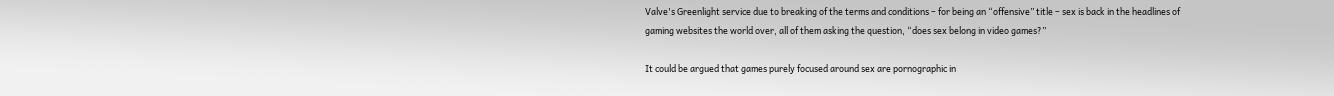Valve's Greenlight service due to breaking of the terms and conditions – for being an “offensive” title – sex is back in the headlines of gaming websites the world over, all of them asking the question, “does sex belong in video games?”

It could be argued that games purely focused around sex are pornographic in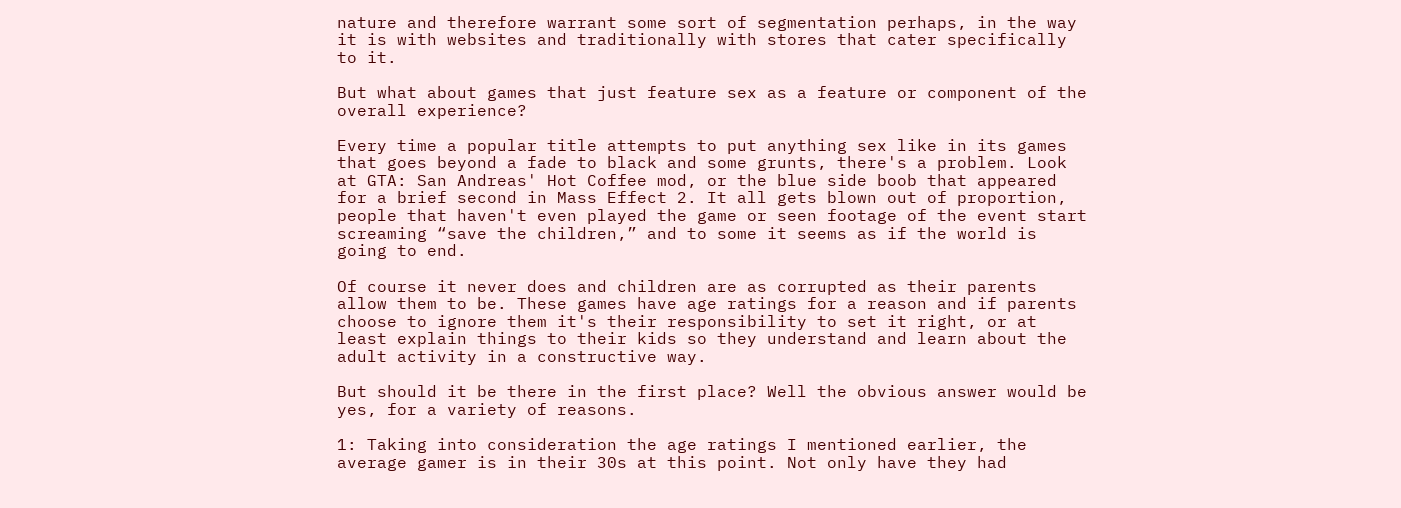nature and therefore warrant some sort of segmentation perhaps, in the way it is with websites and traditionally with stores that cater specifically to it.

But what about games that just feature sex as a feature or component of the overall experience?

Every time a popular title attempts to put anything sex like in its games that goes beyond a fade to black and some grunts, there's a problem. Look at GTA: San Andreas' Hot Coffee mod, or the blue side boob that appeared for a brief second in Mass Effect 2. It all gets blown out of proportion, people that haven't even played the game or seen footage of the event start screaming “save the children,” and to some it seems as if the world is going to end.

Of course it never does and children are as corrupted as their parents allow them to be. These games have age ratings for a reason and if parents choose to ignore them it's their responsibility to set it right, or at least explain things to their kids so they understand and learn about the adult activity in a constructive way.

But should it be there in the first place? Well the obvious answer would be yes, for a variety of reasons.

1: Taking into consideration the age ratings I mentioned earlier, the average gamer is in their 30s at this point. Not only have they had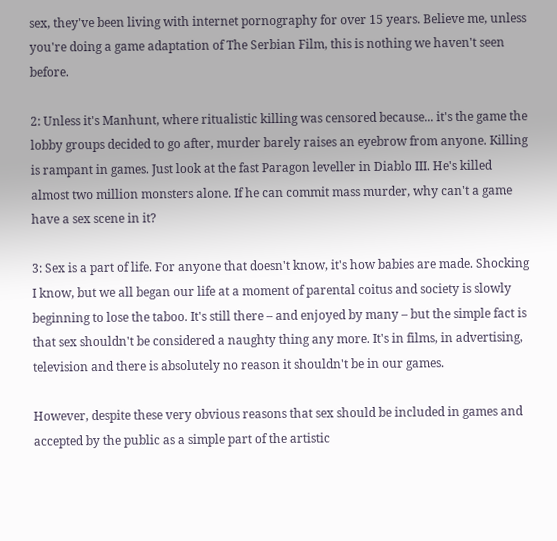sex, they've been living with internet pornography for over 15 years. Believe me, unless you're doing a game adaptation of The Serbian Film, this is nothing we haven't seen before.

2: Unless it's Manhunt, where ritualistic killing was censored because... it's the game the lobby groups decided to go after, murder barely raises an eyebrow from anyone. Killing is rampant in games. Just look at the fast Paragon leveller in Diablo III. He's killed almost two million monsters alone. If he can commit mass murder, why can't a game have a sex scene in it?

3: Sex is a part of life. For anyone that doesn't know, it's how babies are made. Shocking I know, but we all began our life at a moment of parental coitus and society is slowly beginning to lose the taboo. It's still there – and enjoyed by many – but the simple fact is that sex shouldn't be considered a naughty thing any more. It's in films, in advertising, television and there is absolutely no reason it shouldn't be in our games.

However, despite these very obvious reasons that sex should be included in games and accepted by the public as a simple part of the artistic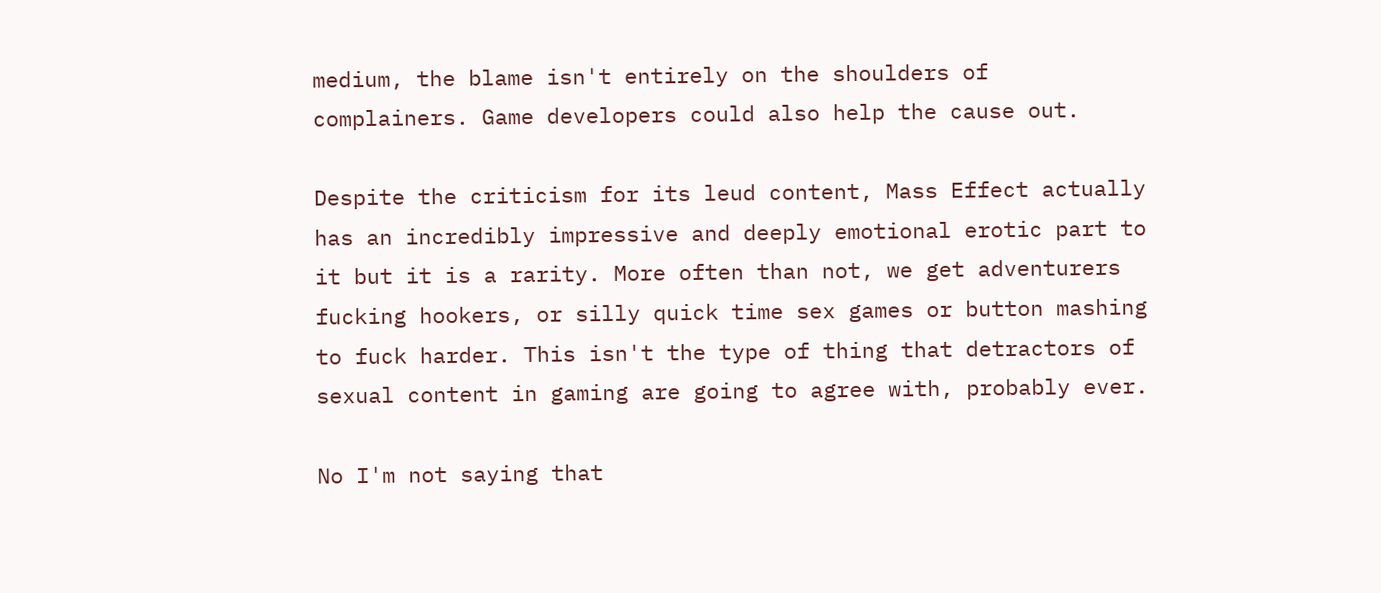medium, the blame isn't entirely on the shoulders of complainers. Game developers could also help the cause out.

Despite the criticism for its leud content, Mass Effect actually has an incredibly impressive and deeply emotional erotic part to it but it is a rarity. More often than not, we get adventurers fucking hookers, or silly quick time sex games or button mashing to fuck harder. This isn't the type of thing that detractors of sexual content in gaming are going to agree with, probably ever.

No I'm not saying that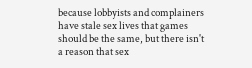because lobbyists and complainers have stale sex lives that games should be the same, but there isn't a reason that sex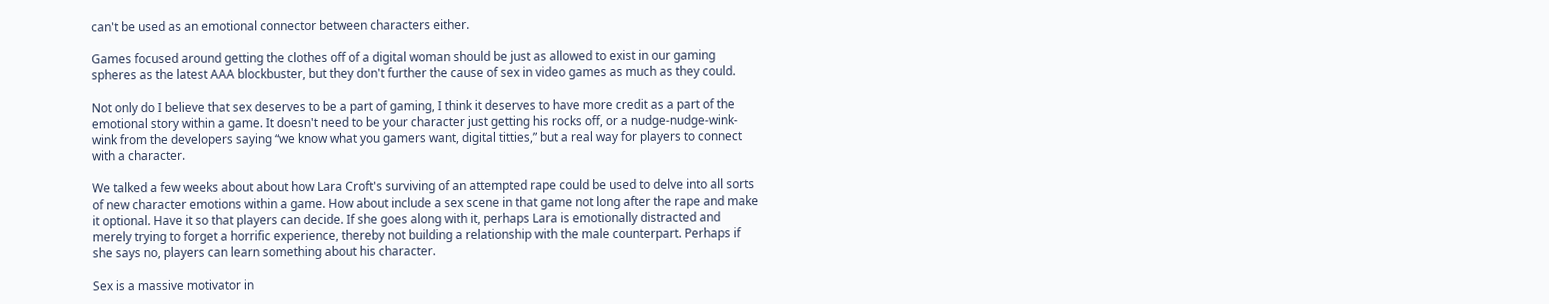can't be used as an emotional connector between characters either.

Games focused around getting the clothes off of a digital woman should be just as allowed to exist in our gaming spheres as the latest AAA blockbuster, but they don't further the cause of sex in video games as much as they could.

Not only do I believe that sex deserves to be a part of gaming, I think it deserves to have more credit as a part of the emotional story within a game. It doesn't need to be your character just getting his rocks off, or a nudge-nudge-wink-wink from the developers saying “we know what you gamers want, digital titties,” but a real way for players to connect with a character.

We talked a few weeks about about how Lara Croft's surviving of an attempted rape could be used to delve into all sorts of new character emotions within a game. How about include a sex scene in that game not long after the rape and make it optional. Have it so that players can decide. If she goes along with it, perhaps Lara is emotionally distracted and merely trying to forget a horrific experience, thereby not building a relationship with the male counterpart. Perhaps if she says no, players can learn something about his character.

Sex is a massive motivator in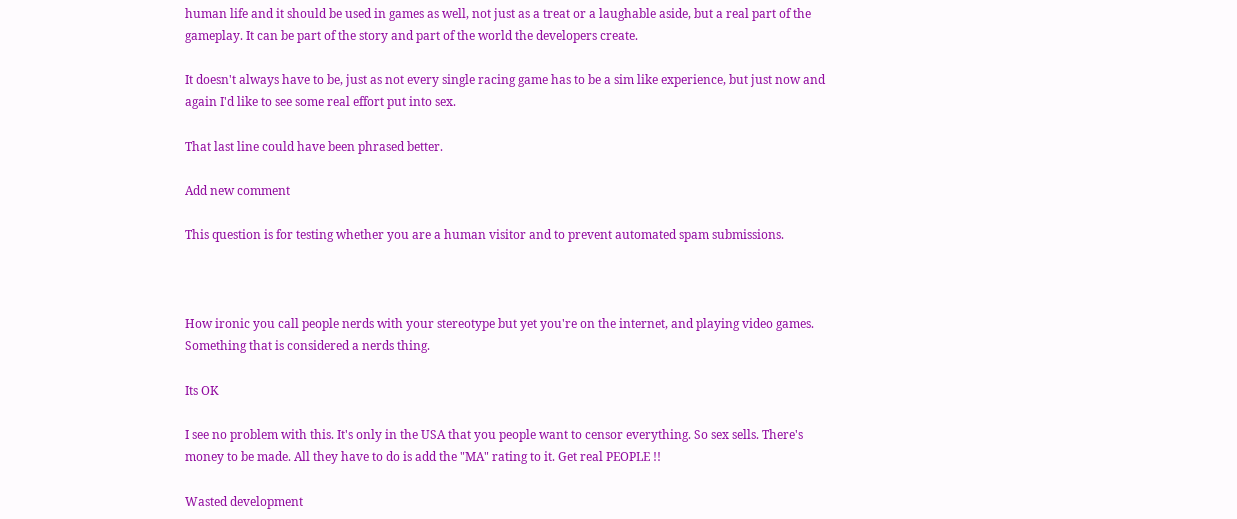human life and it should be used in games as well, not just as a treat or a laughable aside, but a real part of the gameplay. It can be part of the story and part of the world the developers create.

It doesn't always have to be, just as not every single racing game has to be a sim like experience, but just now and again I'd like to see some real effort put into sex.

That last line could have been phrased better.

Add new comment

This question is for testing whether you are a human visitor and to prevent automated spam submissions.



How ironic you call people nerds with your stereotype but yet you're on the internet, and playing video games. Something that is considered a nerds thing.

Its OK

I see no problem with this. It's only in the USA that you people want to censor everything. So sex sells. There's money to be made. All they have to do is add the "MA" rating to it. Get real PEOPLE !!

Wasted development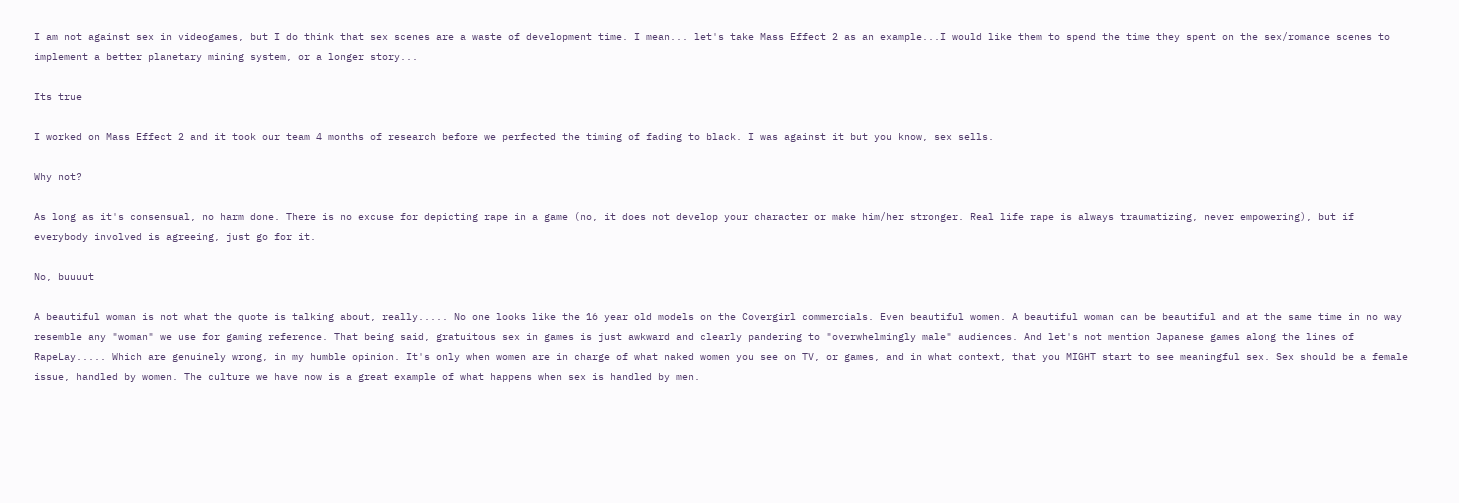I am not against sex in videogames, but I do think that sex scenes are a waste of development time. I mean... let's take Mass Effect 2 as an example...I would like them to spend the time they spent on the sex/romance scenes to implement a better planetary mining system, or a longer story...

Its true

I worked on Mass Effect 2 and it took our team 4 months of research before we perfected the timing of fading to black. I was against it but you know, sex sells.

Why not?

As long as it's consensual, no harm done. There is no excuse for depicting rape in a game (no, it does not develop your character or make him/her stronger. Real life rape is always traumatizing, never empowering), but if everybody involved is agreeing, just go for it.

No, buuuut

A beautiful woman is not what the quote is talking about, really..... No one looks like the 16 year old models on the Covergirl commercials. Even beautiful women. A beautiful woman can be beautiful and at the same time in no way resemble any "woman" we use for gaming reference. That being said, gratuitous sex in games is just awkward and clearly pandering to "overwhelmingly male" audiences. And let's not mention Japanese games along the lines of RapeLay..... Which are genuinely wrong, in my humble opinion. It's only when women are in charge of what naked women you see on TV, or games, and in what context, that you MIGHT start to see meaningful sex. Sex should be a female issue, handled by women. The culture we have now is a great example of what happens when sex is handled by men.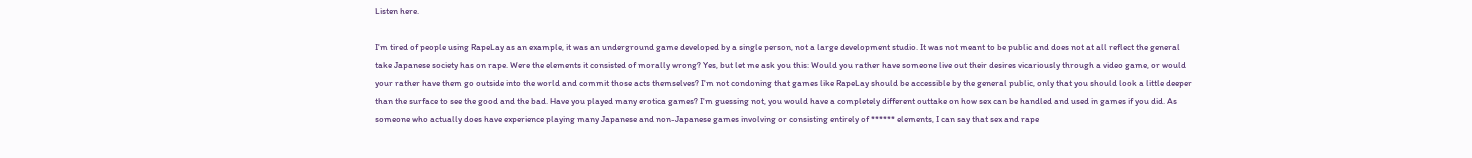Listen here.

I'm tired of people using RapeLay as an example, it was an underground game developed by a single person, not a large development studio. It was not meant to be public and does not at all reflect the general take Japanese society has on rape. Were the elements it consisted of morally wrong? Yes, but let me ask you this: Would you rather have someone live out their desires vicariously through a video game, or would your rather have them go outside into the world and commit those acts themselves? I'm not condoning that games like RapeLay should be accessible by the general public, only that you should look a little deeper than the surface to see the good and the bad. Have you played many erotica games? I'm guessing not, you would have a completely different outtake on how sex can be handled and used in games if you did. As someone who actually does have experience playing many Japanese and non-Japanese games involving or consisting entirely of ****** elements, I can say that sex and rape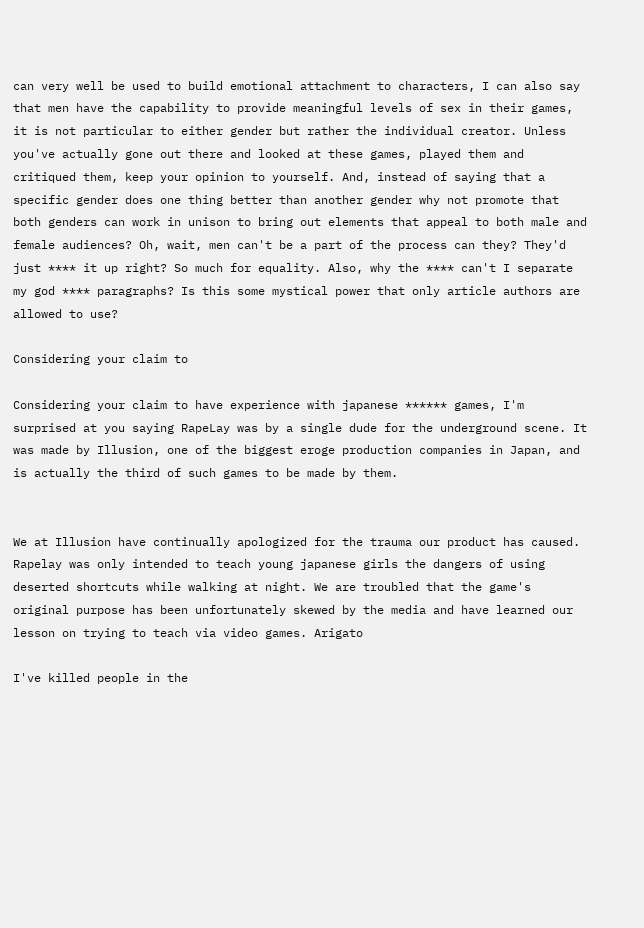can very well be used to build emotional attachment to characters, I can also say that men have the capability to provide meaningful levels of sex in their games, it is not particular to either gender but rather the individual creator. Unless you've actually gone out there and looked at these games, played them and critiqued them, keep your opinion to yourself. And, instead of saying that a specific gender does one thing better than another gender why not promote that both genders can work in unison to bring out elements that appeal to both male and female audiences? Oh, wait, men can't be a part of the process can they? They'd just **** it up right? So much for equality. Also, why the **** can't I separate my god **** paragraphs? Is this some mystical power that only article authors are allowed to use?

Considering your claim to

Considering your claim to have experience with japanese ****** games, I'm surprised at you saying RapeLay was by a single dude for the underground scene. It was made by Illusion, one of the biggest eroge production companies in Japan, and is actually the third of such games to be made by them.


We at Illusion have continually apologized for the trauma our product has caused. Rapelay was only intended to teach young japanese girls the dangers of using deserted shortcuts while walking at night. We are troubled that the game's original purpose has been unfortunately skewed by the media and have learned our lesson on trying to teach via video games. Arigato

I've killed people in the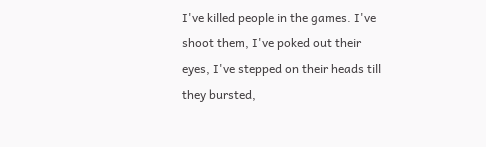I've killed people in the games. I've shoot them, I've poked out their eyes, I've stepped on their heads till they bursted,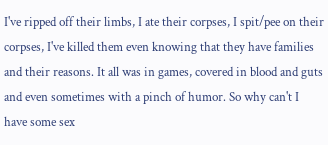I've ripped off their limbs, I ate their corpses, I spit/pee on their corpses, I've killed them even knowing that they have families and their reasons. It all was in games, covered in blood and guts and even sometimes with a pinch of humor. So why can't I have some sex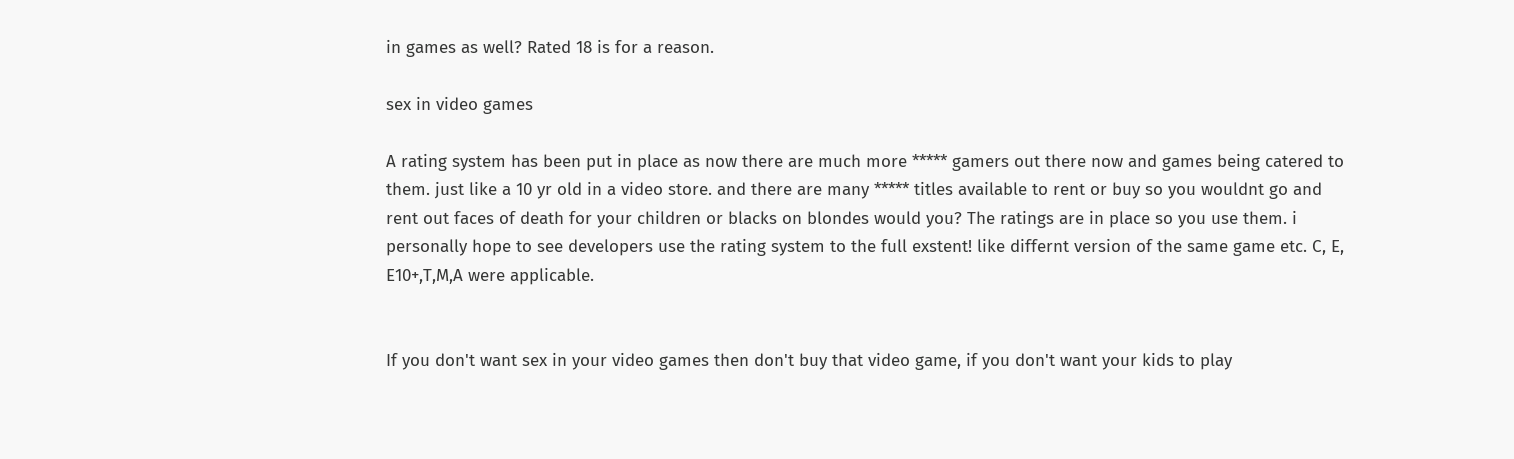in games as well? Rated 18 is for a reason.

sex in video games

A rating system has been put in place as now there are much more ***** gamers out there now and games being catered to them. just like a 10 yr old in a video store. and there are many ***** titles available to rent or buy so you wouldnt go and rent out faces of death for your children or blacks on blondes would you? The ratings are in place so you use them. i personally hope to see developers use the rating system to the full exstent! like differnt version of the same game etc. C, E, E10+,T,M,A were applicable.


If you don't want sex in your video games then don't buy that video game, if you don't want your kids to play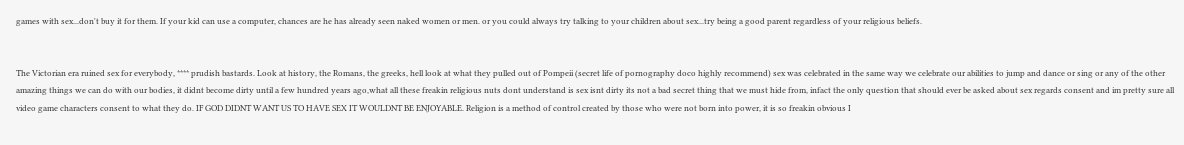games with sex...don't buy it for them. If your kid can use a computer, chances are he has already seen naked women or men. or you could always try talking to your children about sex...try being a good parent regardless of your religious beliefs.


The Victorian era ruined sex for everybody, **** prudish bastards. Look at history, the Romans, the greeks, hell look at what they pulled out of Pompeii (secret life of pornography doco highly recommend) sex was celebrated in the same way we celebrate our abilities to jump and dance or sing or any of the other amazing things we can do with our bodies, it didnt become dirty until a few hundred years ago,what all these freakin religious nuts dont understand is sex isnt dirty its not a bad secret thing that we must hide from, infact the only question that should ever be asked about sex regards consent and im pretty sure all video game characters consent to what they do. IF GOD DIDNT WANT US TO HAVE SEX IT WOULDNT BE ENJOYABLE. Religion is a method of control created by those who were not born into power, it is so freakin obvious I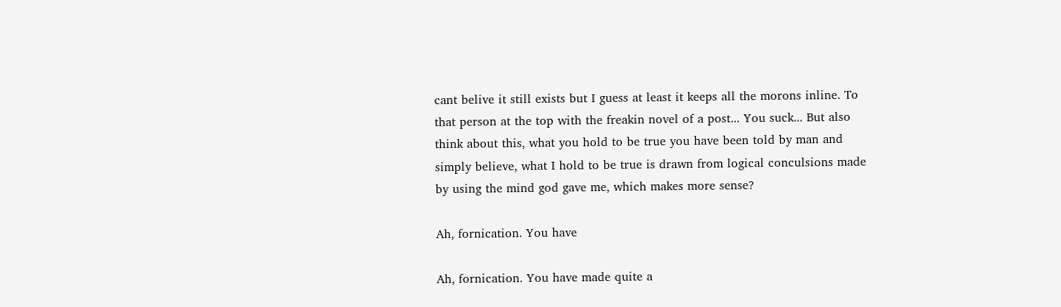cant belive it still exists but I guess at least it keeps all the morons inline. To that person at the top with the freakin novel of a post... You suck... But also think about this, what you hold to be true you have been told by man and simply believe, what I hold to be true is drawn from logical conculsions made by using the mind god gave me, which makes more sense?

Ah, fornication. You have

Ah, fornication. You have made quite a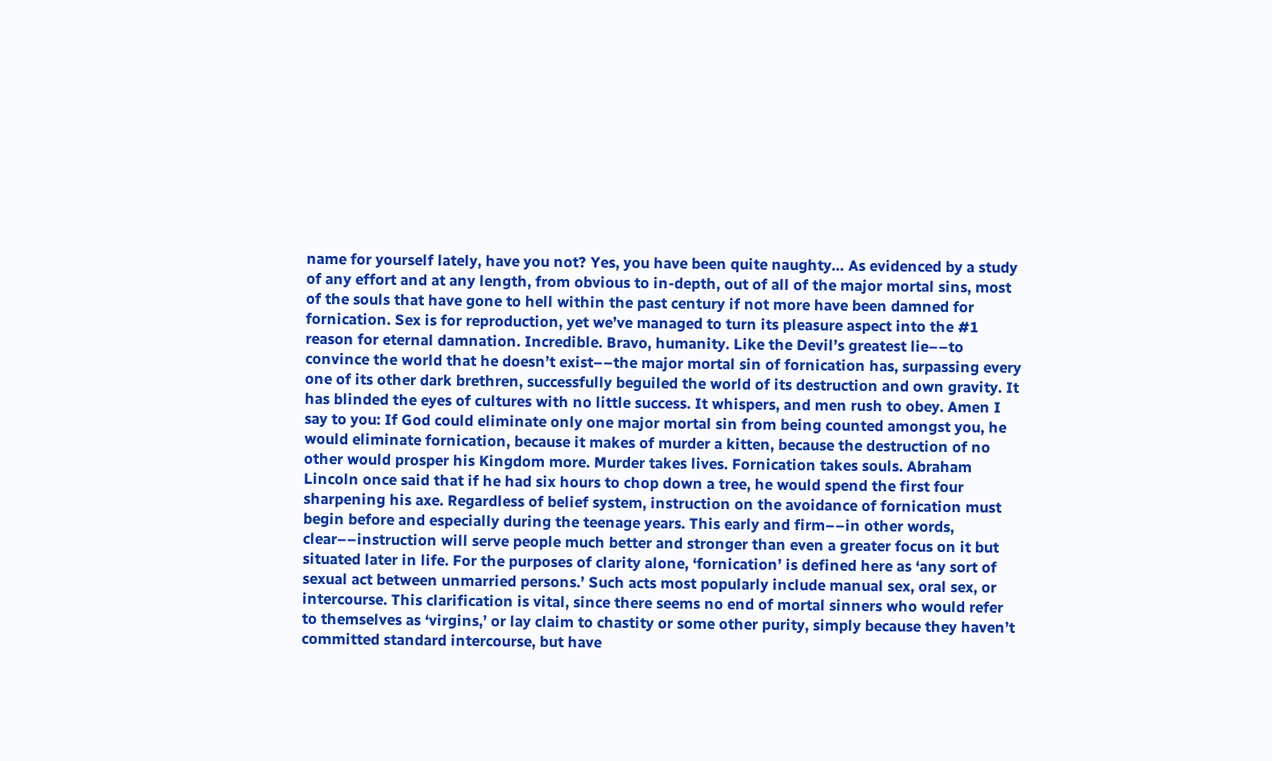name for yourself lately, have you not? Yes, you have been quite naughty… As evidenced by a study of any effort and at any length, from obvious to in-depth, out of all of the major mortal sins, most of the souls that have gone to hell within the past century if not more have been damned for fornication. Sex is for reproduction, yet we’ve managed to turn its pleasure aspect into the #1 reason for eternal damnation. Incredible. Bravo, humanity. Like the Devil’s greatest lie––to convince the world that he doesn’t exist––the major mortal sin of fornication has, surpassing every one of its other dark brethren, successfully beguiled the world of its destruction and own gravity. It has blinded the eyes of cultures with no little success. It whispers, and men rush to obey. Amen I say to you: If God could eliminate only one major mortal sin from being counted amongst you, he would eliminate fornication, because it makes of murder a kitten, because the destruction of no other would prosper his Kingdom more. Murder takes lives. Fornication takes souls. Abraham Lincoln once said that if he had six hours to chop down a tree, he would spend the first four sharpening his axe. Regardless of belief system, instruction on the avoidance of fornication must begin before and especially during the teenage years. This early and firm––in other words, clear––instruction will serve people much better and stronger than even a greater focus on it but situated later in life. For the purposes of clarity alone, ‘fornication’ is defined here as ‘any sort of sexual act between unmarried persons.’ Such acts most popularly include manual sex, oral sex, or intercourse. This clarification is vital, since there seems no end of mortal sinners who would refer to themselves as ‘virgins,’ or lay claim to chastity or some other purity, simply because they haven’t committed standard intercourse, but have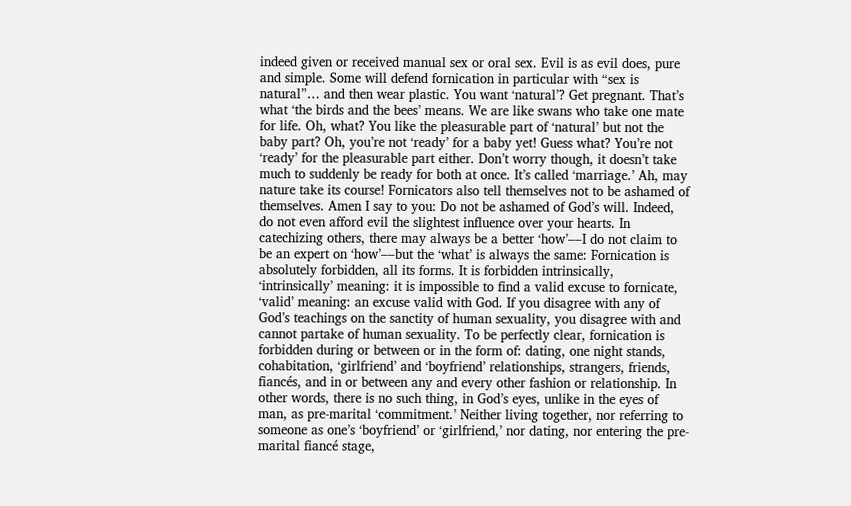indeed given or received manual sex or oral sex. Evil is as evil does, pure and simple. Some will defend fornication in particular with “sex is natural”… and then wear plastic. You want ‘natural’? Get pregnant. That’s what ‘the birds and the bees’ means. We are like swans who take one mate for life. Oh, what? You like the pleasurable part of ‘natural’ but not the baby part? Oh, you’re not ‘ready’ for a baby yet! Guess what? You’re not ‘ready’ for the pleasurable part either. Don’t worry though, it doesn’t take much to suddenly be ready for both at once. It’s called ‘marriage.’ Ah, may nature take its course! Fornicators also tell themselves not to be ashamed of themselves. Amen I say to you: Do not be ashamed of God’s will. Indeed, do not even afford evil the slightest influence over your hearts. In catechizing others, there may always be a better ‘how’––I do not claim to be an expert on ‘how’––but the ‘what’ is always the same: Fornication is absolutely forbidden, all its forms. It is forbidden intrinsically, ‘intrinsically’ meaning: it is impossible to find a valid excuse to fornicate, ‘valid’ meaning: an excuse valid with God. If you disagree with any of God’s teachings on the sanctity of human sexuality, you disagree with and cannot partake of human sexuality. To be perfectly clear, fornication is forbidden during or between or in the form of: dating, one night stands, cohabitation, ‘girlfriend’ and ‘boyfriend’ relationships, strangers, friends, fiancés, and in or between any and every other fashion or relationship. In other words, there is no such thing, in God’s eyes, unlike in the eyes of man, as pre-marital ‘commitment.’ Neither living together, nor referring to someone as one’s ‘boyfriend’ or ‘girlfriend,’ nor dating, nor entering the pre-marital fiancé stage,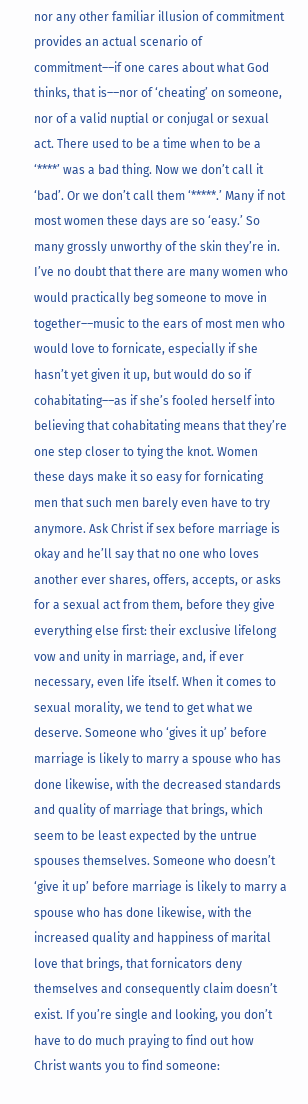nor any other familiar illusion of commitment provides an actual scenario of commitment––if one cares about what God thinks, that is––nor of ‘cheating’ on someone, nor of a valid nuptial or conjugal or sexual act. There used to be a time when to be a ‘****’ was a bad thing. Now we don’t call it ‘bad’. Or we don’t call them ‘*****.’ Many if not most women these days are so ‘easy.’ So many grossly unworthy of the skin they’re in. I’ve no doubt that there are many women who would practically beg someone to move in together––music to the ears of most men who would love to fornicate, especially if she hasn’t yet given it up, but would do so if cohabitating––as if she’s fooled herself into believing that cohabitating means that they’re one step closer to tying the knot. Women these days make it so easy for fornicating men that such men barely even have to try anymore. Ask Christ if sex before marriage is okay and he’ll say that no one who loves another ever shares, offers, accepts, or asks for a sexual act from them, before they give everything else first: their exclusive lifelong vow and unity in marriage, and, if ever necessary, even life itself. When it comes to sexual morality, we tend to get what we deserve. Someone who ‘gives it up’ before marriage is likely to marry a spouse who has done likewise, with the decreased standards and quality of marriage that brings, which seem to be least expected by the untrue spouses themselves. Someone who doesn’t ‘give it up’ before marriage is likely to marry a spouse who has done likewise, with the increased quality and happiness of marital love that brings, that fornicators deny themselves and consequently claim doesn’t exist. If you’re single and looking, you don’t have to do much praying to find out how Christ wants you to find someone: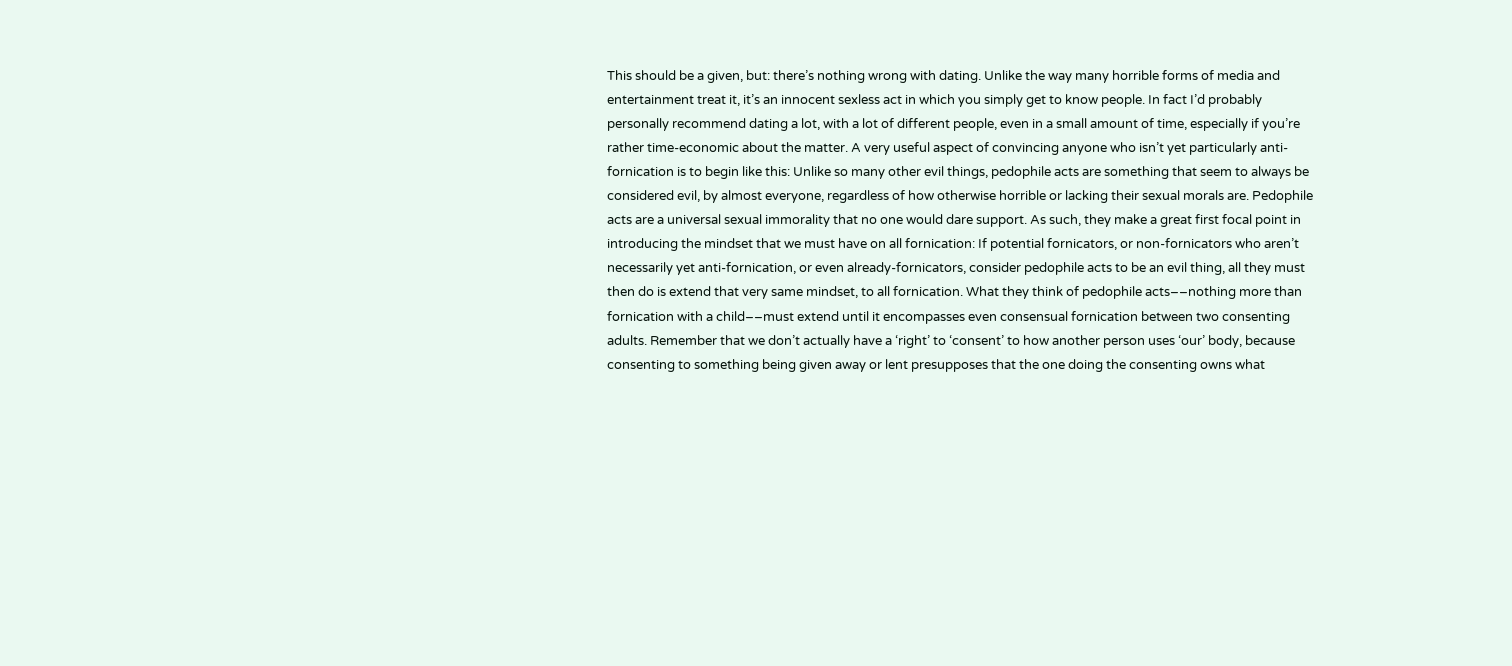This should be a given, but: there’s nothing wrong with dating. Unlike the way many horrible forms of media and entertainment treat it, it’s an innocent sexless act in which you simply get to know people. In fact I’d probably personally recommend dating a lot, with a lot of different people, even in a small amount of time, especially if you’re rather time-economic about the matter. A very useful aspect of convincing anyone who isn’t yet particularly anti-fornication is to begin like this: Unlike so many other evil things, pedophile acts are something that seem to always be considered evil, by almost everyone, regardless of how otherwise horrible or lacking their sexual morals are. Pedophile acts are a universal sexual immorality that no one would dare support. As such, they make a great first focal point in introducing the mindset that we must have on all fornication: If potential fornicators, or non-fornicators who aren’t necessarily yet anti-fornication, or even already-fornicators, consider pedophile acts to be an evil thing, all they must then do is extend that very same mindset, to all fornication. What they think of pedophile acts––nothing more than fornication with a child––must extend until it encompasses even consensual fornication between two consenting adults. Remember that we don’t actually have a ‘right’ to ‘consent’ to how another person uses ‘our’ body, because consenting to something being given away or lent presupposes that the one doing the consenting owns what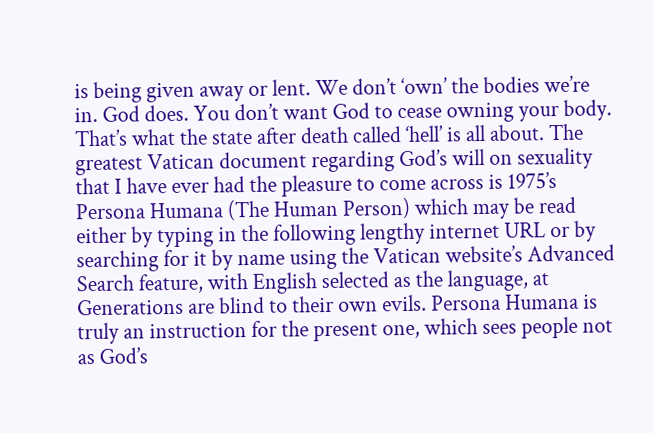is being given away or lent. We don’t ‘own’ the bodies we’re in. God does. You don’t want God to cease owning your body. That’s what the state after death called ‘hell’ is all about. The greatest Vatican document regarding God’s will on sexuality that I have ever had the pleasure to come across is 1975’s Persona Humana (The Human Person) which may be read either by typing in the following lengthy internet URL or by searching for it by name using the Vatican website’s Advanced Search feature, with English selected as the language, at Generations are blind to their own evils. Persona Humana is truly an instruction for the present one, which sees people not as God’s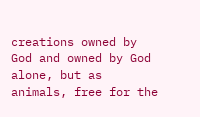creations owned by God and owned by God alone, but as animals, free for the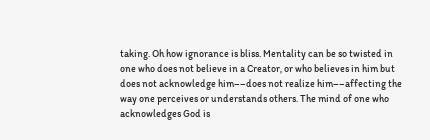taking. Oh how ignorance is bliss. Mentality can be so twisted in one who does not believe in a Creator, or who believes in him but does not acknowledge him––does not realize him––affecting the way one perceives or understands others. The mind of one who acknowledges God is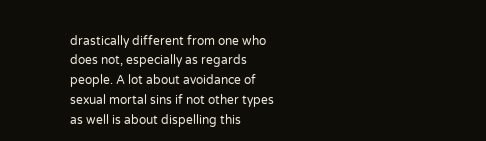drastically different from one who does not, especially as regards people. A lot about avoidance of sexual mortal sins if not other types as well is about dispelling this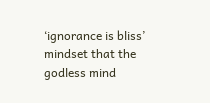‘ignorance is bliss’ mindset that the godless mind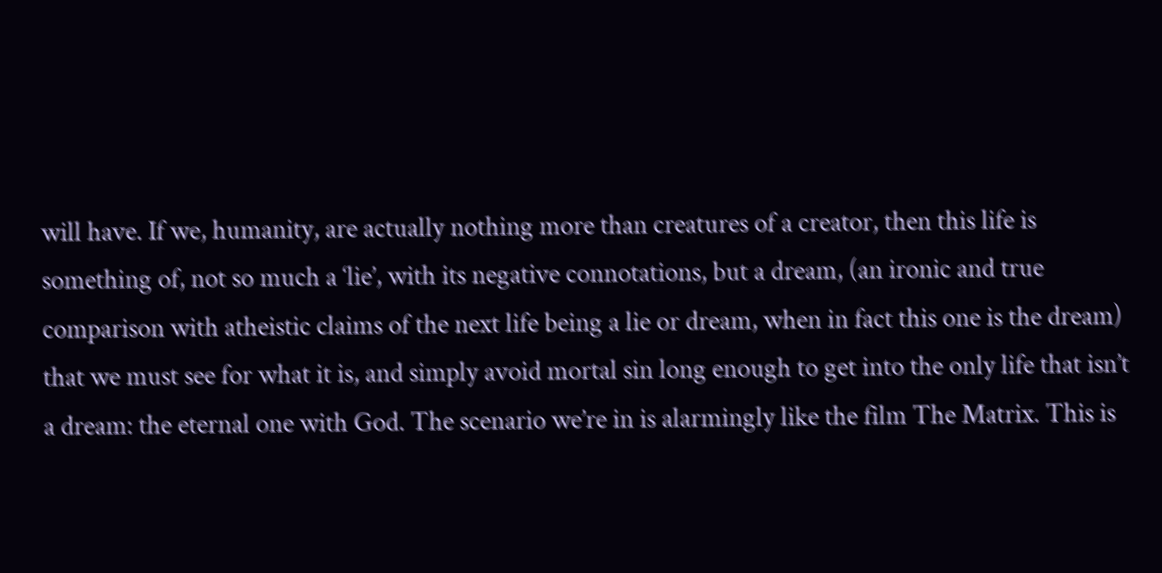will have. If we, humanity, are actually nothing more than creatures of a creator, then this life is something of, not so much a ‘lie’, with its negative connotations, but a dream, (an ironic and true comparison with atheistic claims of the next life being a lie or dream, when in fact this one is the dream) that we must see for what it is, and simply avoid mortal sin long enough to get into the only life that isn’t a dream: the eternal one with God. The scenario we’re in is alarmingly like the film The Matrix. This is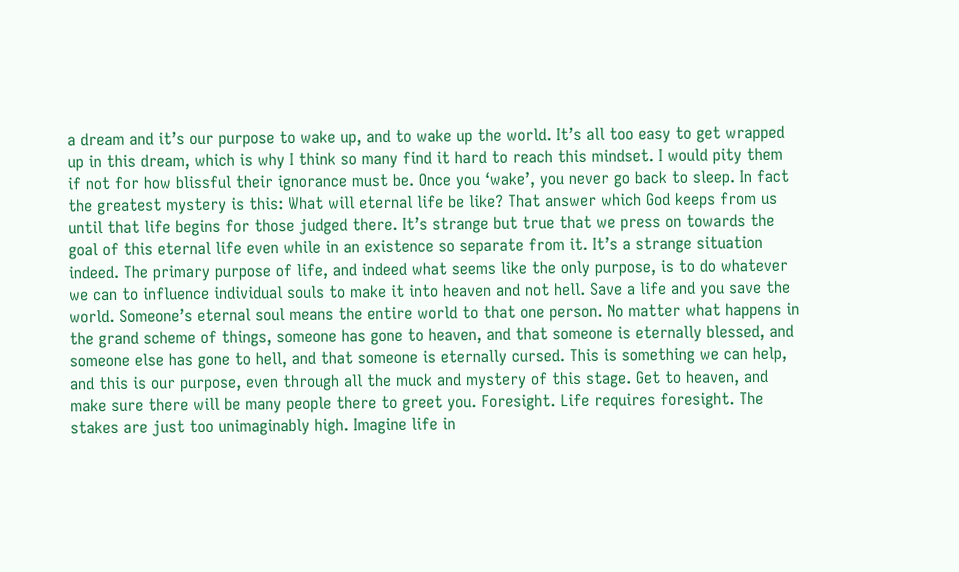a dream and it’s our purpose to wake up, and to wake up the world. It’s all too easy to get wrapped up in this dream, which is why I think so many find it hard to reach this mindset. I would pity them if not for how blissful their ignorance must be. Once you ‘wake’, you never go back to sleep. In fact the greatest mystery is this: What will eternal life be like? That answer which God keeps from us until that life begins for those judged there. It’s strange but true that we press on towards the goal of this eternal life even while in an existence so separate from it. It’s a strange situation indeed. The primary purpose of life, and indeed what seems like the only purpose, is to do whatever we can to influence individual souls to make it into heaven and not hell. Save a life and you save the world. Someone’s eternal soul means the entire world to that one person. No matter what happens in the grand scheme of things, someone has gone to heaven, and that someone is eternally blessed, and someone else has gone to hell, and that someone is eternally cursed. This is something we can help, and this is our purpose, even through all the muck and mystery of this stage. Get to heaven, and make sure there will be many people there to greet you. Foresight. Life requires foresight. The stakes are just too unimaginably high. Imagine life in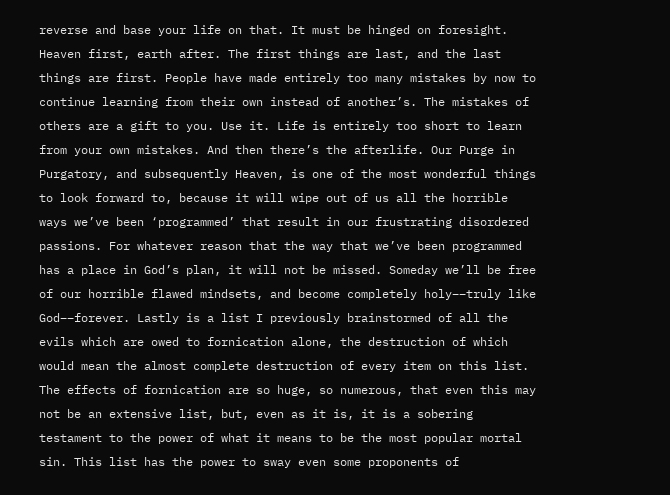reverse and base your life on that. It must be hinged on foresight. Heaven first, earth after. The first things are last, and the last things are first. People have made entirely too many mistakes by now to continue learning from their own instead of another’s. The mistakes of others are a gift to you. Use it. Life is entirely too short to learn from your own mistakes. And then there’s the afterlife. Our Purge in Purgatory, and subsequently Heaven, is one of the most wonderful things to look forward to, because it will wipe out of us all the horrible ways we’ve been ‘programmed’ that result in our frustrating disordered passions. For whatever reason that the way that we’ve been programmed has a place in God’s plan, it will not be missed. Someday we’ll be free of our horrible flawed mindsets, and become completely holy––truly like God––forever. Lastly is a list I previously brainstormed of all the evils which are owed to fornication alone, the destruction of which would mean the almost complete destruction of every item on this list. The effects of fornication are so huge, so numerous, that even this may not be an extensive list, but, even as it is, it is a sobering testament to the power of what it means to be the most popular mortal sin. This list has the power to sway even some proponents of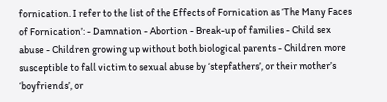fornication. I refer to the list of the Effects of Fornication as ‘The Many Faces of Fornication’: - Damnation - Abortion - Break-up of families - Child sex abuse - Children growing up without both biological parents - Children more susceptible to fall victim to sexual abuse by ‘stepfathers’, or their mother’s ‘boyfriends’, or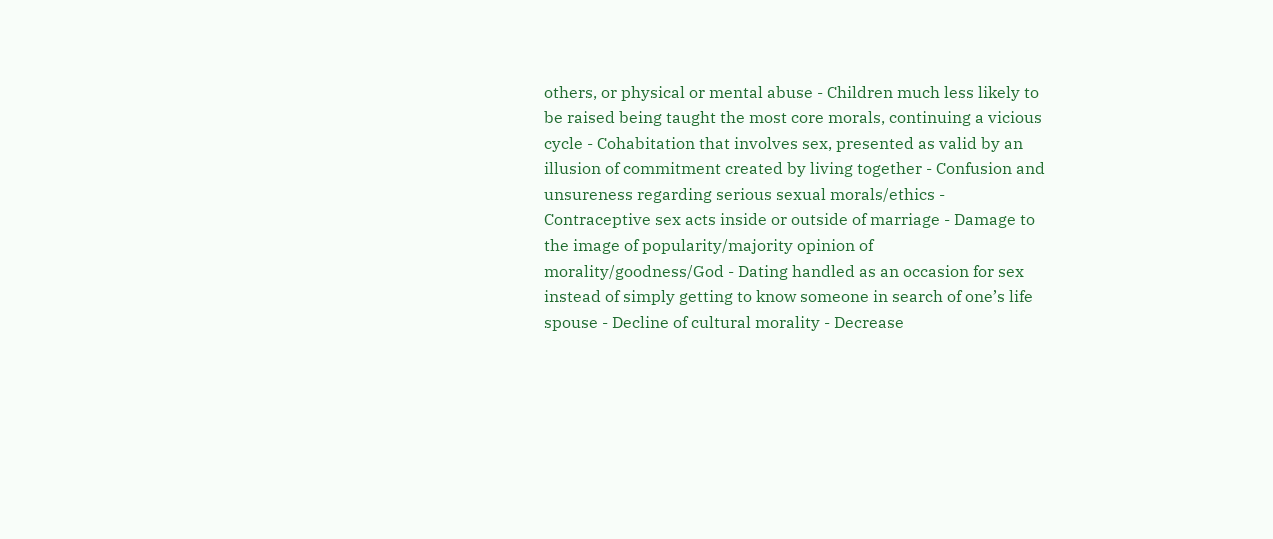others, or physical or mental abuse - Children much less likely to be raised being taught the most core morals, continuing a vicious cycle - Cohabitation that involves sex, presented as valid by an illusion of commitment created by living together - Confusion and unsureness regarding serious sexual morals/ethics - Contraceptive sex acts inside or outside of marriage - Damage to the image of popularity/majority opinion of morality/goodness/God - Dating handled as an occasion for sex instead of simply getting to know someone in search of one’s life spouse - Decline of cultural morality - Decrease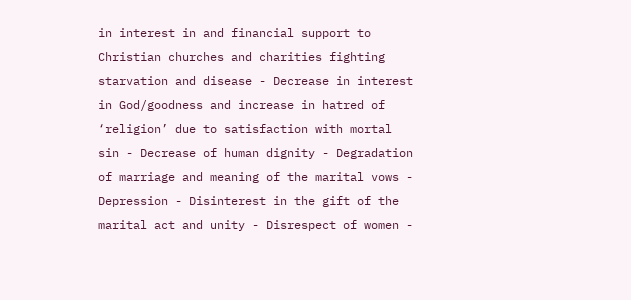in interest in and financial support to Christian churches and charities fighting starvation and disease - Decrease in interest in God/goodness and increase in hatred of ‘religion’ due to satisfaction with mortal sin - Decrease of human dignity - Degradation of marriage and meaning of the marital vows - Depression - Disinterest in the gift of the marital act and unity - Disrespect of women -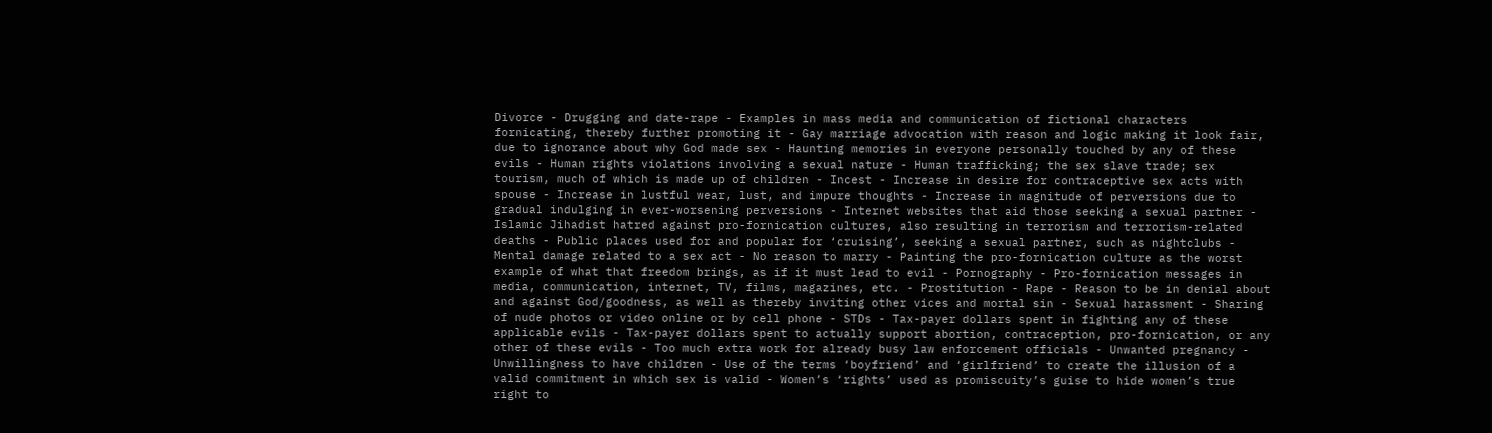Divorce - Drugging and date-rape - Examples in mass media and communication of fictional characters fornicating, thereby further promoting it - Gay marriage advocation with reason and logic making it look fair, due to ignorance about why God made sex - Haunting memories in everyone personally touched by any of these evils - Human rights violations involving a sexual nature - Human trafficking; the sex slave trade; sex tourism, much of which is made up of children - Incest - Increase in desire for contraceptive sex acts with spouse - Increase in lustful wear, lust, and impure thoughts - Increase in magnitude of perversions due to gradual indulging in ever-worsening perversions - Internet websites that aid those seeking a sexual partner - Islamic Jihadist hatred against pro-fornication cultures, also resulting in terrorism and terrorism-related deaths - Public places used for and popular for ‘cruising’, seeking a sexual partner, such as nightclubs - Mental damage related to a sex act - No reason to marry - Painting the pro-fornication culture as the worst example of what that freedom brings, as if it must lead to evil - Pornography - Pro-fornication messages in media, communication, internet, TV, films, magazines, etc. - Prostitution - Rape - Reason to be in denial about and against God/goodness, as well as thereby inviting other vices and mortal sin - Sexual harassment - Sharing of nude photos or video online or by cell phone - STDs - Tax-payer dollars spent in fighting any of these applicable evils - Tax-payer dollars spent to actually support abortion, contraception, pro-fornication, or any other of these evils - Too much extra work for already busy law enforcement officials - Unwanted pregnancy - Unwillingness to have children - Use of the terms ‘boyfriend’ and ‘girlfriend’ to create the illusion of a valid commitment in which sex is valid - Women’s ‘rights’ used as promiscuity’s guise to hide women’s true right to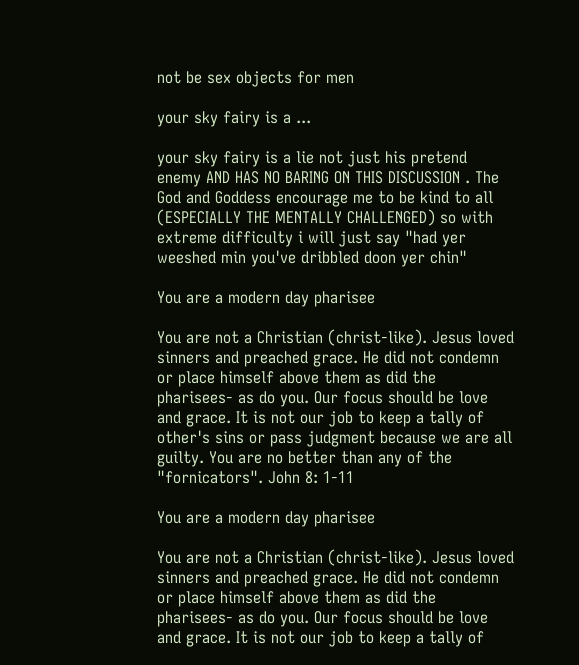not be sex objects for men

your sky fairy is a ...

your sky fairy is a lie not just his pretend enemy AND HAS NO BARING ON THIS DISCUSSION . The God and Goddess encourage me to be kind to all (ESPECIALLY THE MENTALLY CHALLENGED) so with extreme difficulty i will just say "had yer weeshed min you've dribbled doon yer chin"

You are a modern day pharisee

You are not a Christian (christ-like). Jesus loved sinners and preached grace. He did not condemn or place himself above them as did the pharisees- as do you. Our focus should be love and grace. It is not our job to keep a tally of other's sins or pass judgment because we are all guilty. You are no better than any of the "fornicators". John 8: 1-11

You are a modern day pharisee

You are not a Christian (christ-like). Jesus loved sinners and preached grace. He did not condemn or place himself above them as did the pharisees- as do you. Our focus should be love and grace. It is not our job to keep a tally of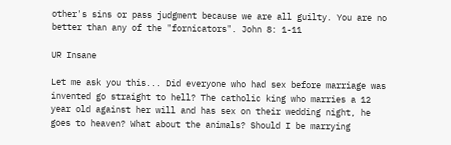other's sins or pass judgment because we are all guilty. You are no better than any of the "fornicators". John 8: 1-11

UR Insane

Let me ask you this... Did everyone who had sex before marriage was invented go straight to hell? The catholic king who marries a 12 year old against her will and has sex on their wedding night, he goes to heaven? What about the animals? Should I be marrying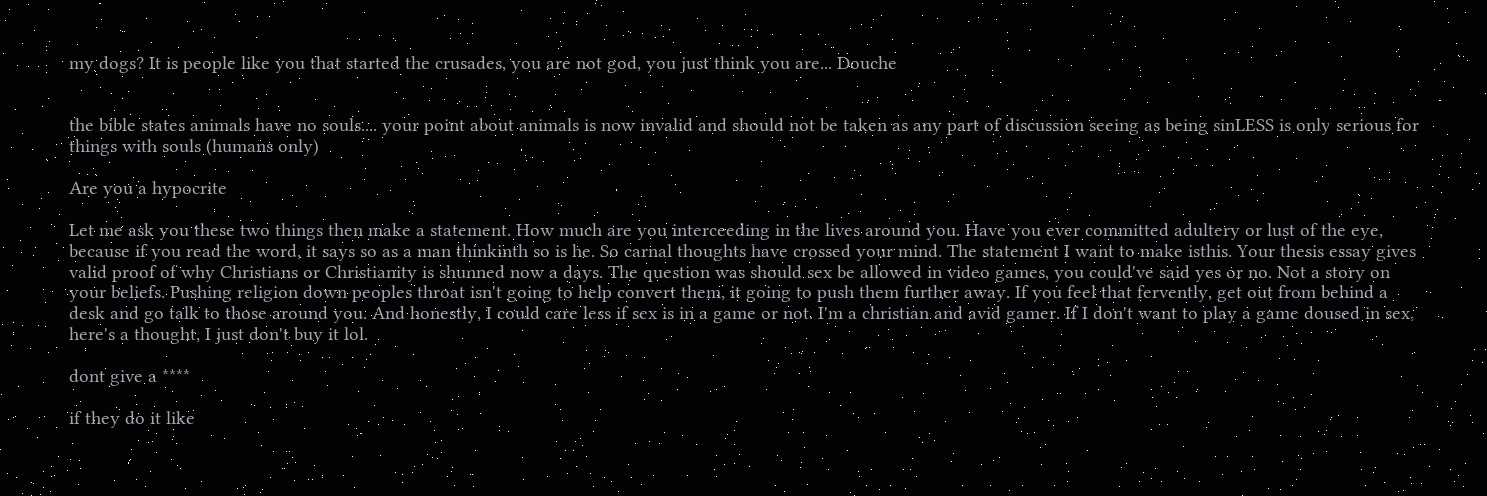my dogs? It is people like you that started the crusades, you are not god, you just think you are... Douche


the bible states animals have no souls.... your point about animals is now invalid and should not be taken as any part of discussion seeing as being sinLESS is only serious for things with souls (humans only)

Are you a hypocrite

Let me ask you these two things then make a statement. How much are you interceeding in the lives around you. Have you ever committed adultery or lust of the eye, because if you read the word, it says so as a man thinkinth so is he. So carnal thoughts have crossed your mind. The statement I want to make isthis. Your thesis essay gives valid proof of why Christians or Christianity is shunned now a days. The question was should sex be allowed in video games, you could've said yes or no. Not a story on your beliefs. Pushing religion down peoples throat isn't going to help convert them, it going to push them further away. If you feel that fervently, get out from behind a desk and go talk to those around you. And honestly, I could care less if sex is in a game or not. I'm a christian and avid gamer. If I don't want to play a game doused in sex, here's a thought, I just don't buy it lol.

dont give a ****

if they do it like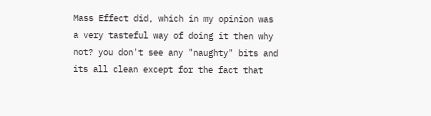Mass Effect did, which in my opinion was a very tasteful way of doing it then why not? you don't see any "naughty" bits and its all clean except for the fact that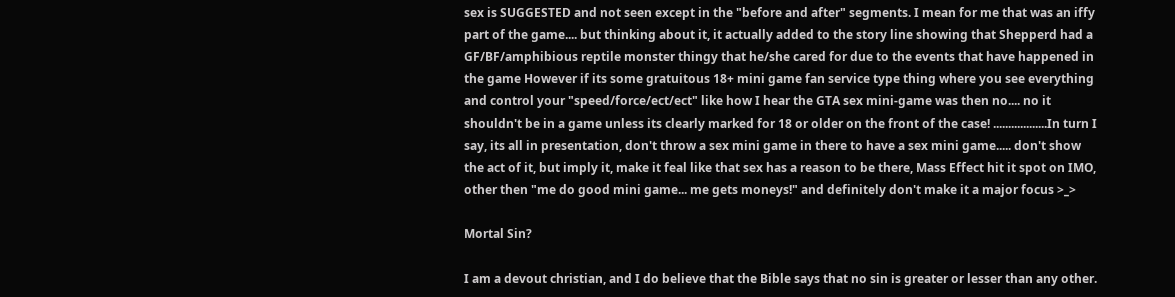sex is SUGGESTED and not seen except in the "before and after" segments. I mean for me that was an iffy part of the game.... but thinking about it, it actually added to the story line showing that Shepperd had a GF/BF/amphibious reptile monster thingy that he/she cared for due to the events that have happened in the game However if its some gratuitous 18+ mini game fan service type thing where you see everything and control your "speed/force/ect/ect" like how I hear the GTA sex mini-game was then no.... no it shouldn't be in a game unless its clearly marked for 18 or older on the front of the case! ..................In turn I say, its all in presentation, don't throw a sex mini game in there to have a sex mini game..... don't show the act of it, but imply it, make it feal like that sex has a reason to be there, Mass Effect hit it spot on IMO, other then "me do good mini game... me gets moneys!" and definitely don't make it a major focus >_>

Mortal Sin?

I am a devout christian, and I do believe that the Bible says that no sin is greater or lesser than any other.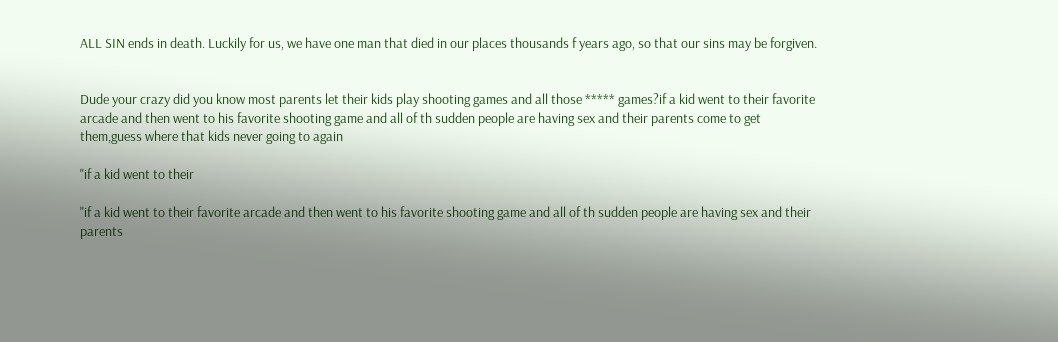ALL SIN ends in death. Luckily for us, we have one man that died in our places thousands f years ago, so that our sins may be forgiven.


Dude your crazy did you know most parents let their kids play shooting games and all those ***** games?if a kid went to their favorite arcade and then went to his favorite shooting game and all of th sudden people are having sex and their parents come to get them,guess where that kids never going to again

"if a kid went to their

"if a kid went to their favorite arcade and then went to his favorite shooting game and all of th sudden people are having sex and their parents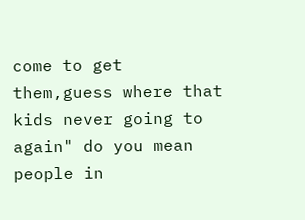come to get them,guess where that kids never going to again" do you mean people in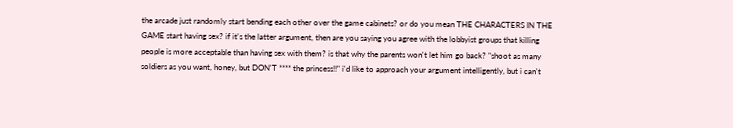the arcade just randomly start bending each other over the game cabinets? or do you mean THE CHARACTERS IN THE GAME start having sex? if it's the latter argument, then are you saying you agree with the lobbyist groups that killing people is more acceptable than having sex with them? is that why the parents won't let him go back? "shoot as many soldiers as you want, honey, but DON'T **** the princess!!" i'd like to approach your argument intelligently, but i can't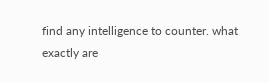find any intelligence to counter. what exactly are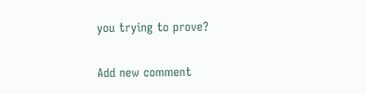you trying to prove?


Add new comment